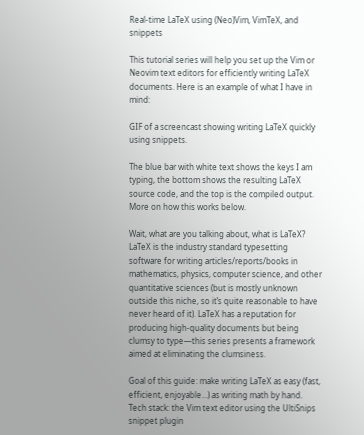Real-time LaTeX using (Neo)Vim, VimTeX, and snippets

This tutorial series will help you set up the Vim or Neovim text editors for efficiently writing LaTeX documents. Here is an example of what I have in mind:

GIF of a screencast showing writing LaTeX quickly using snippets.

The blue bar with white text shows the keys I am typing, the bottom shows the resulting LaTeX source code, and the top is the compiled output. More on how this works below.

Wait, what are you talking about, what is LaTeX? LaTeX is the industry standard typesetting software for writing articles/reports/books in mathematics, physics, computer science, and other quantitative sciences (but is mostly unknown outside this niche, so it’s quite reasonable to have never heard of it). LaTeX has a reputation for producing high-quality documents but being clumsy to type—this series presents a framework aimed at eliminating the clumsiness.

Goal of this guide: make writing LaTeX as easy (fast, efficient, enjoyable…) as writing math by hand. Tech stack: the Vim text editor using the UltiSnips snippet plugin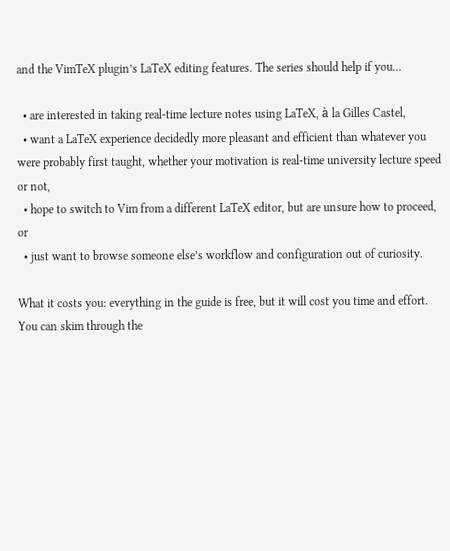and the VimTeX plugin’s LaTeX editing features. The series should help if you…

  • are interested in taking real-time lecture notes using LaTeX, à la Gilles Castel,
  • want a LaTeX experience decidedly more pleasant and efficient than whatever you were probably first taught, whether your motivation is real-time university lecture speed or not,
  • hope to switch to Vim from a different LaTeX editor, but are unsure how to proceed, or
  • just want to browse someone else’s workflow and configuration out of curiosity.

What it costs you: everything in the guide is free, but it will cost you time and effort. You can skim through the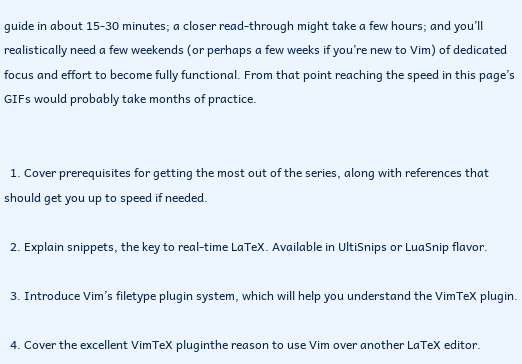guide in about 15-30 minutes; a closer read-through might take a few hours; and you’ll realistically need a few weekends (or perhaps a few weeks if you’re new to Vim) of dedicated focus and effort to become fully functional. From that point reaching the speed in this page’s GIFs would probably take months of practice.


  1. Cover prerequisites for getting the most out of the series, along with references that should get you up to speed if needed.

  2. Explain snippets, the key to real-time LaTeX. Available in UltiSnips or LuaSnip flavor.

  3. Introduce Vim’s filetype plugin system, which will help you understand the VimTeX plugin.

  4. Cover the excellent VimTeX pluginthe reason to use Vim over another LaTeX editor.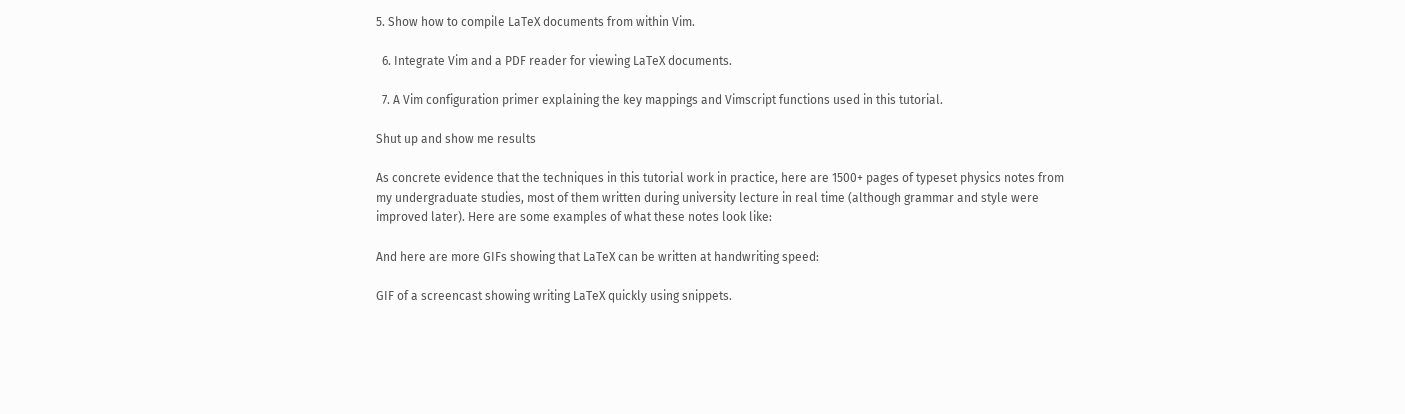5. Show how to compile LaTeX documents from within Vim.

  6. Integrate Vim and a PDF reader for viewing LaTeX documents.

  7. A Vim configuration primer explaining the key mappings and Vimscript functions used in this tutorial.

Shut up and show me results

As concrete evidence that the techniques in this tutorial work in practice, here are 1500+ pages of typeset physics notes from my undergraduate studies, most of them written during university lecture in real time (although grammar and style were improved later). Here are some examples of what these notes look like:

And here are more GIFs showing that LaTeX can be written at handwriting speed:

GIF of a screencast showing writing LaTeX quickly using snippets.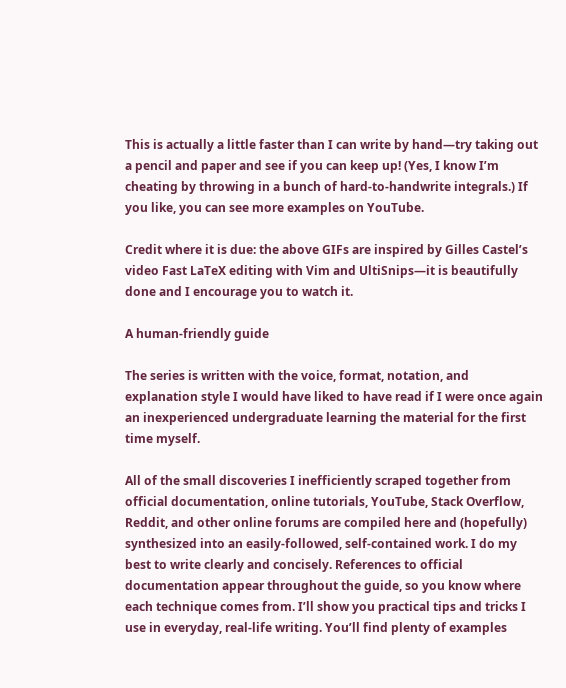This is actually a little faster than I can write by hand—try taking out a pencil and paper and see if you can keep up! (Yes, I know I’m cheating by throwing in a bunch of hard-to-handwrite integrals.) If you like, you can see more examples on YouTube.

Credit where it is due: the above GIFs are inspired by Gilles Castel’s video Fast LaTeX editing with Vim and UltiSnips—it is beautifully done and I encourage you to watch it.

A human-friendly guide

The series is written with the voice, format, notation, and explanation style I would have liked to have read if I were once again an inexperienced undergraduate learning the material for the first time myself.

All of the small discoveries I inefficiently scraped together from official documentation, online tutorials, YouTube, Stack Overflow, Reddit, and other online forums are compiled here and (hopefully) synthesized into an easily-followed, self-contained work. I do my best to write clearly and concisely. References to official documentation appear throughout the guide, so you know where each technique comes from. I’ll show you practical tips and tricks I use in everyday, real-life writing. You’ll find plenty of examples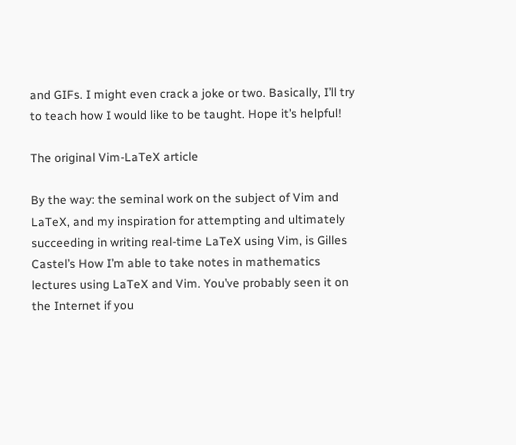and GIFs. I might even crack a joke or two. Basically, I’ll try to teach how I would like to be taught. Hope it’s helpful!

The original Vim-LaTeX article

By the way: the seminal work on the subject of Vim and LaTeX, and my inspiration for attempting and ultimately succeeding in writing real-time LaTeX using Vim, is Gilles Castel’s How I’m able to take notes in mathematics lectures using LaTeX and Vim. You’ve probably seen it on the Internet if you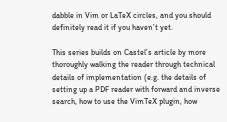dabble in Vim or LaTeX circles, and you should definitely read it if you haven’t yet.

This series builds on Castel’s article by more thoroughly walking the reader through technical details of implementation (e.g. the details of setting up a PDF reader with forward and inverse search, how to use the VimTeX plugin, how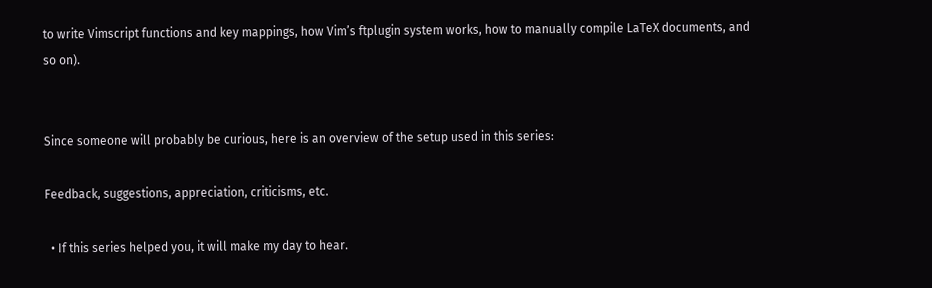to write Vimscript functions and key mappings, how Vim’s ftplugin system works, how to manually compile LaTeX documents, and so on).


Since someone will probably be curious, here is an overview of the setup used in this series:

Feedback, suggestions, appreciation, criticisms, etc.

  • If this series helped you, it will make my day to hear.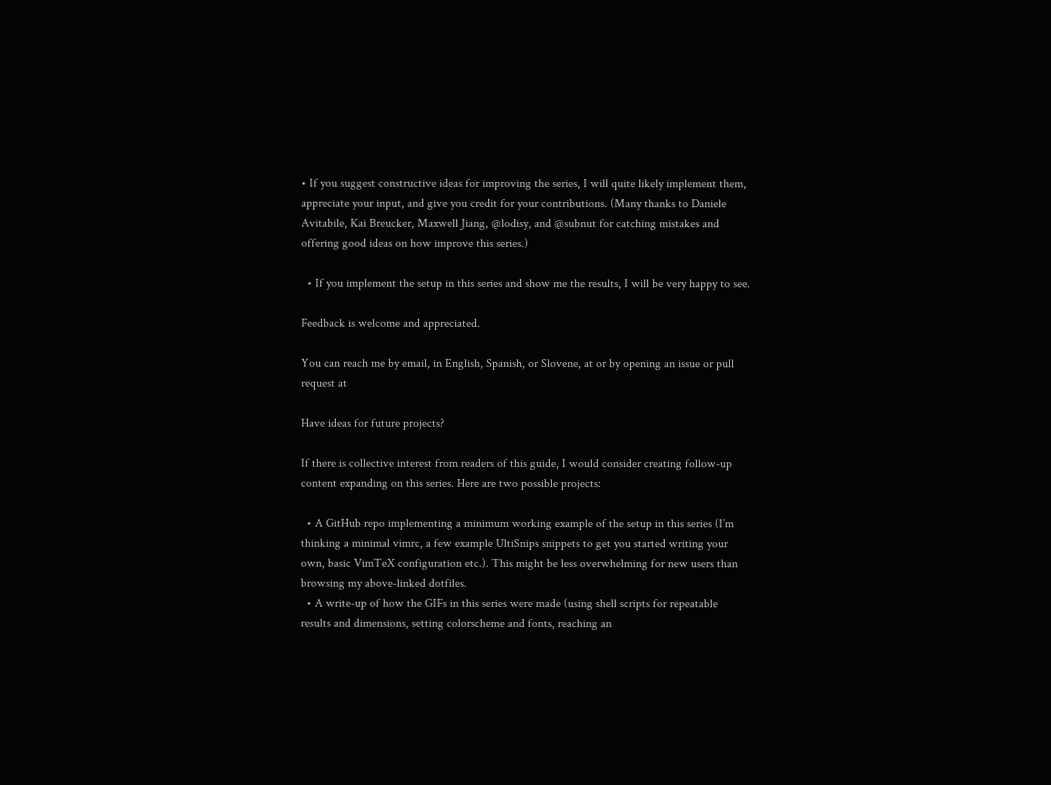• If you suggest constructive ideas for improving the series, I will quite likely implement them, appreciate your input, and give you credit for your contributions. (Many thanks to Daniele Avitabile, Kai Breucker, Maxwell Jiang, @lodisy, and @subnut for catching mistakes and offering good ideas on how improve this series.)

  • If you implement the setup in this series and show me the results, I will be very happy to see.

Feedback is welcome and appreciated.

You can reach me by email, in English, Spanish, or Slovene, at or by opening an issue or pull request at

Have ideas for future projects?

If there is collective interest from readers of this guide, I would consider creating follow-up content expanding on this series. Here are two possible projects:

  • A GitHub repo implementing a minimum working example of the setup in this series (I’m thinking a minimal vimrc, a few example UltiSnips snippets to get you started writing your own, basic VimTeX configuration etc.). This might be less overwhelming for new users than browsing my above-linked dotfiles.
  • A write-up of how the GIFs in this series were made (using shell scripts for repeatable results and dimensions, setting colorscheme and fonts, reaching an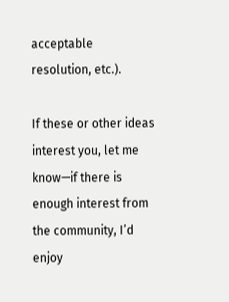acceptable resolution, etc.).

If these or other ideas interest you, let me know—if there is enough interest from the community, I’d enjoy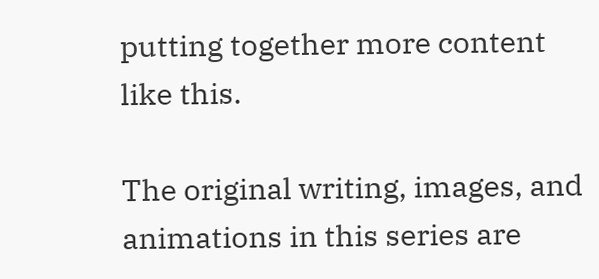putting together more content like this.

The original writing, images, and animations in this series are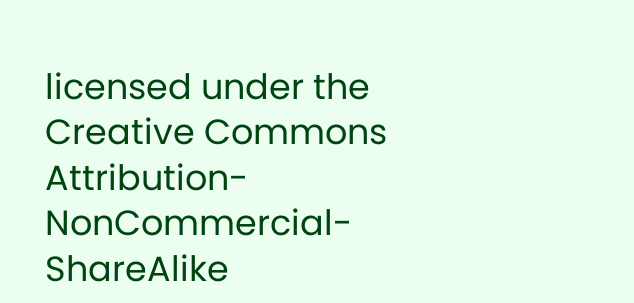licensed under the Creative Commons Attribution-NonCommercial-ShareAlike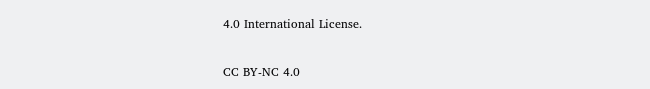4.0 International License.

CC BY-NC 4.0